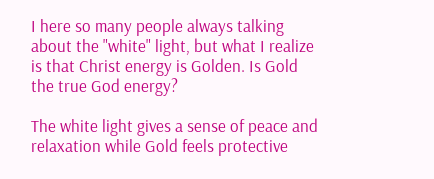I here so many people always talking about the "white" light, but what I realize is that Christ energy is Golden. Is Gold the true God energy?

The white light gives a sense of peace and relaxation while Gold feels protective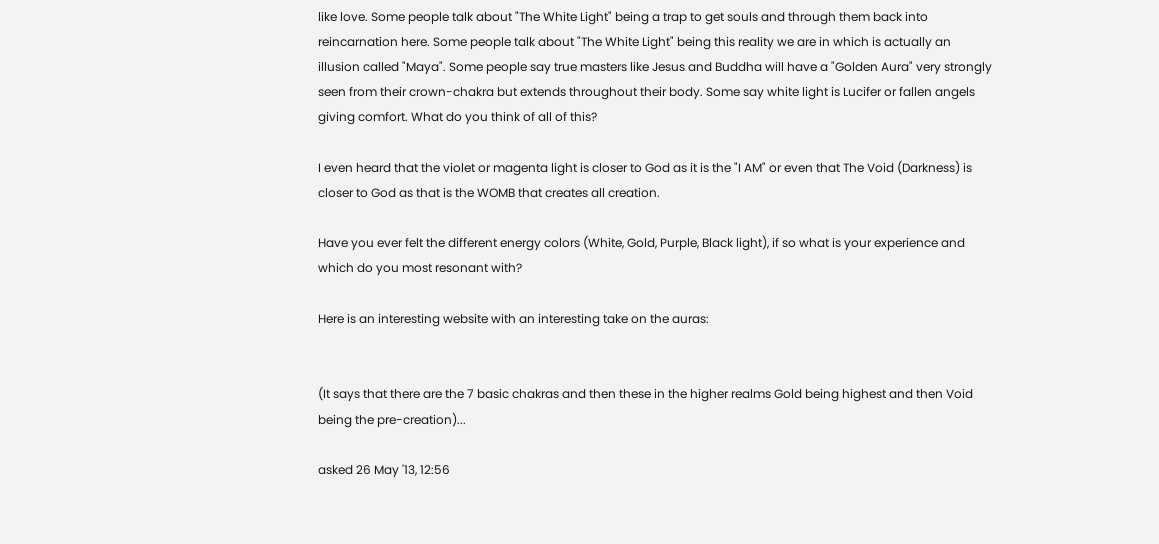like love. Some people talk about "The White Light" being a trap to get souls and through them back into reincarnation here. Some people talk about "The White Light" being this reality we are in which is actually an illusion called "Maya". Some people say true masters like Jesus and Buddha will have a "Golden Aura" very strongly seen from their crown-chakra but extends throughout their body. Some say white light is Lucifer or fallen angels giving comfort. What do you think of all of this?

I even heard that the violet or magenta light is closer to God as it is the "I AM" or even that The Void (Darkness) is closer to God as that is the WOMB that creates all creation.

Have you ever felt the different energy colors (White, Gold, Purple, Black light), if so what is your experience and which do you most resonant with?

Here is an interesting website with an interesting take on the auras:


(It says that there are the 7 basic chakras and then these in the higher realms Gold being highest and then Void being the pre-creation)...

asked 26 May '13, 12:56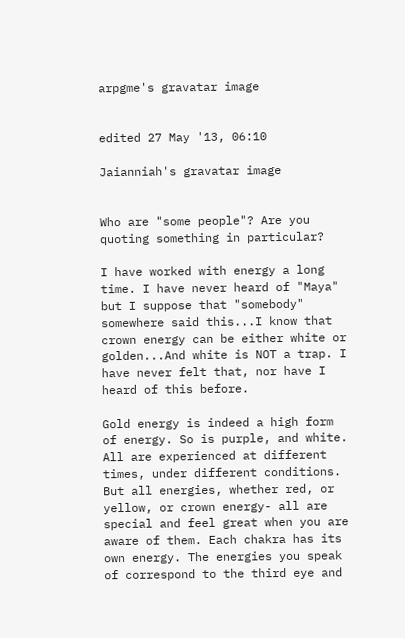arpgme's gravatar image


edited 27 May '13, 06:10

Jaianniah's gravatar image


Who are "some people"? Are you quoting something in particular?

I have worked with energy a long time. I have never heard of "Maya" but I suppose that "somebody" somewhere said this...I know that crown energy can be either white or golden...And white is NOT a trap. I have never felt that, nor have I heard of this before.

Gold energy is indeed a high form of energy. So is purple, and white. All are experienced at different times, under different conditions. But all energies, whether red, or yellow, or crown energy- all are special and feel great when you are aware of them. Each chakra has its own energy. The energies you speak of correspond to the third eye and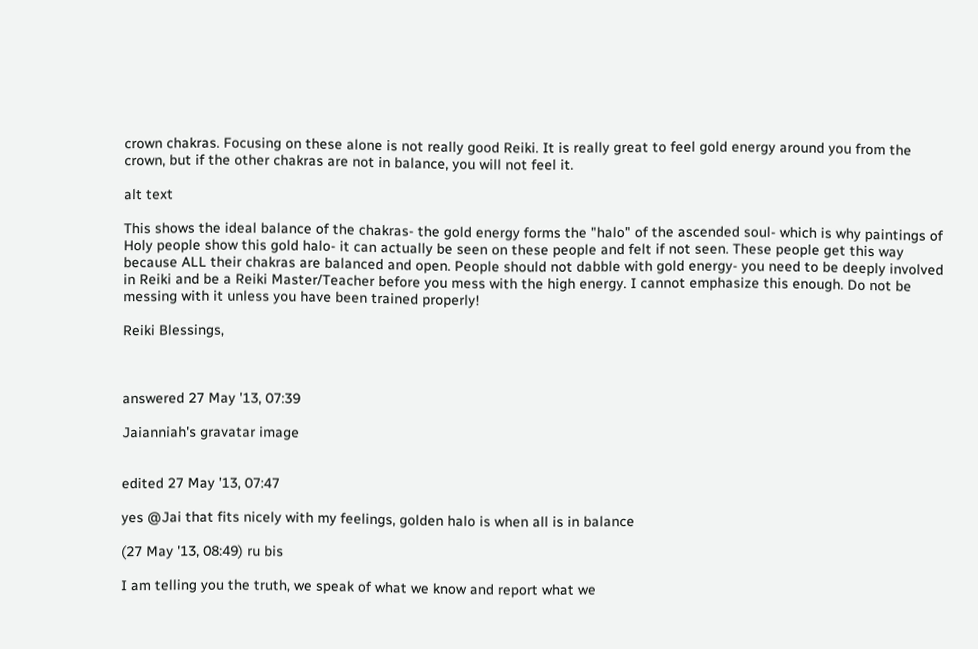crown chakras. Focusing on these alone is not really good Reiki. It is really great to feel gold energy around you from the crown, but if the other chakras are not in balance, you will not feel it.

alt text

This shows the ideal balance of the chakras- the gold energy forms the "halo" of the ascended soul- which is why paintings of Holy people show this gold halo- it can actually be seen on these people and felt if not seen. These people get this way because ALL their chakras are balanced and open. People should not dabble with gold energy- you need to be deeply involved in Reiki and be a Reiki Master/Teacher before you mess with the high energy. I cannot emphasize this enough. Do not be messing with it unless you have been trained properly!

Reiki Blessings,



answered 27 May '13, 07:39

Jaianniah's gravatar image


edited 27 May '13, 07:47

yes @Jai that fits nicely with my feelings, golden halo is when all is in balance

(27 May '13, 08:49) ru bis

I am telling you the truth, we speak of what we know and report what we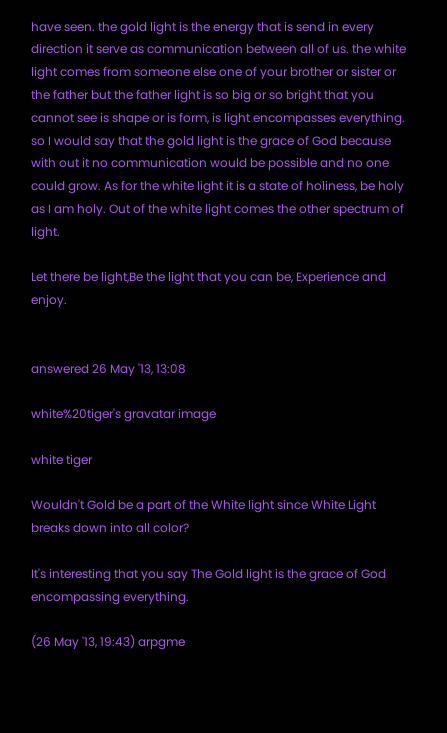have seen. the gold light is the energy that is send in every direction it serve as communication between all of us. the white light comes from someone else one of your brother or sister or the father but the father light is so big or so bright that you cannot see is shape or is form, is light encompasses everything. so I would say that the gold light is the grace of God because with out it no communication would be possible and no one could grow. As for the white light it is a state of holiness, be holy as I am holy. Out of the white light comes the other spectrum of light.

Let there be light,Be the light that you can be, Experience and enjoy.


answered 26 May '13, 13:08

white%20tiger's gravatar image

white tiger

Wouldn't Gold be a part of the White light since White Light breaks down into all color?

It's interesting that you say The Gold light is the grace of God encompassing everything.

(26 May '13, 19:43) arpgme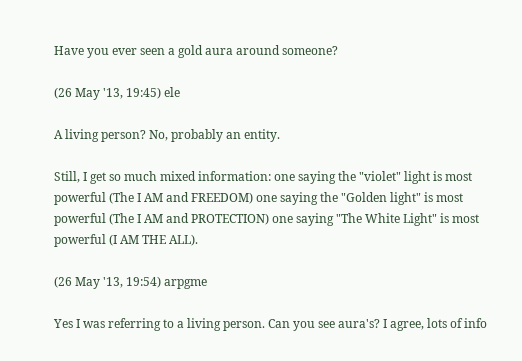Have you ever seen a gold aura around someone?

(26 May '13, 19:45) ele

A living person? No, probably an entity.

Still, I get so much mixed information: one saying the "violet" light is most powerful (The I AM and FREEDOM) one saying the "Golden light" is most powerful (The I AM and PROTECTION) one saying "The White Light" is most powerful (I AM THE ALL).

(26 May '13, 19:54) arpgme

Yes I was referring to a living person. Can you see aura's? I agree, lots of info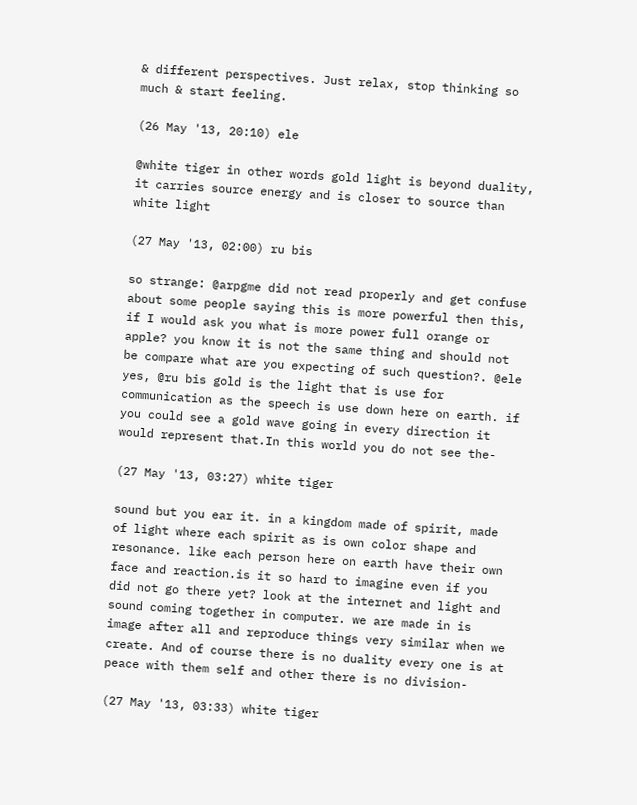& different perspectives. Just relax, stop thinking so much & start feeling.

(26 May '13, 20:10) ele

@white tiger in other words gold light is beyond duality, it carries source energy and is closer to source than white light

(27 May '13, 02:00) ru bis

so strange: @arpgme did not read properly and get confuse about some people saying this is more powerful then this, if I would ask you what is more power full orange or apple? you know it is not the same thing and should not be compare what are you expecting of such question?. @ele yes, @ru bis gold is the light that is use for communication as the speech is use down here on earth. if you could see a gold wave going in every direction it would represent that.In this world you do not see the-

(27 May '13, 03:27) white tiger

sound but you ear it. in a kingdom made of spirit, made of light where each spirit as is own color shape and resonance. like each person here on earth have their own face and reaction.is it so hard to imagine even if you did not go there yet? look at the internet and light and sound coming together in computer. we are made in is image after all and reproduce things very similar when we create. And of course there is no duality every one is at peace with them self and other there is no division-

(27 May '13, 03:33) white tiger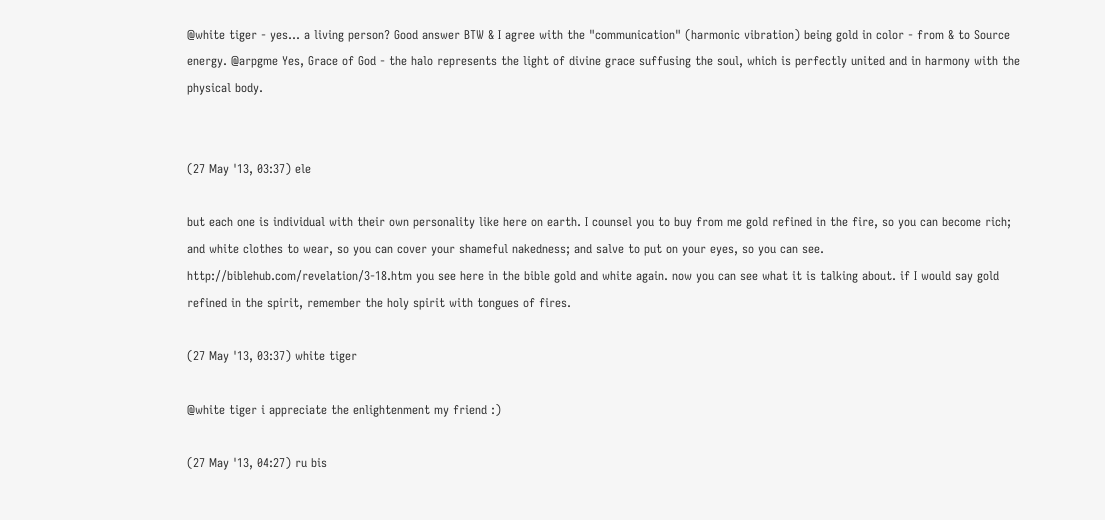@white tiger - yes... a living person? Good answer BTW & I agree with the "communication" (harmonic vibration) being gold in color - from & to Source energy. @arpgme Yes, Grace of God - the halo represents the light of divine grace suffusing the soul, which is perfectly united and in harmony with the physical body.


(27 May '13, 03:37) ele

but each one is individual with their own personality like here on earth. I counsel you to buy from me gold refined in the fire, so you can become rich; and white clothes to wear, so you can cover your shameful nakedness; and salve to put on your eyes, so you can see. http://biblehub.com/revelation/3-18.htm you see here in the bible gold and white again. now you can see what it is talking about. if I would say gold refined in the spirit, remember the holy spirit with tongues of fires.

(27 May '13, 03:37) white tiger

@white tiger i appreciate the enlightenment my friend :)

(27 May '13, 04:27) ru bis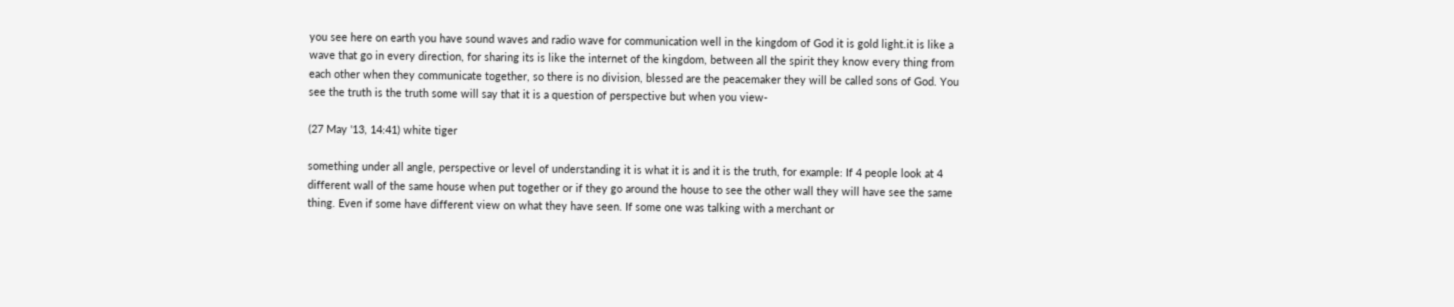you see here on earth you have sound waves and radio wave for communication well in the kingdom of God it is gold light.it is like a wave that go in every direction, for sharing its is like the internet of the kingdom, between all the spirit they know every thing from each other when they communicate together, so there is no division, blessed are the peacemaker they will be called sons of God. You see the truth is the truth some will say that it is a question of perspective but when you view-

(27 May '13, 14:41) white tiger

something under all angle, perspective or level of understanding it is what it is and it is the truth, for example: If 4 people look at 4 different wall of the same house when put together or if they go around the house to see the other wall they will have see the same thing. Even if some have different view on what they have seen. If some one was talking with a merchant or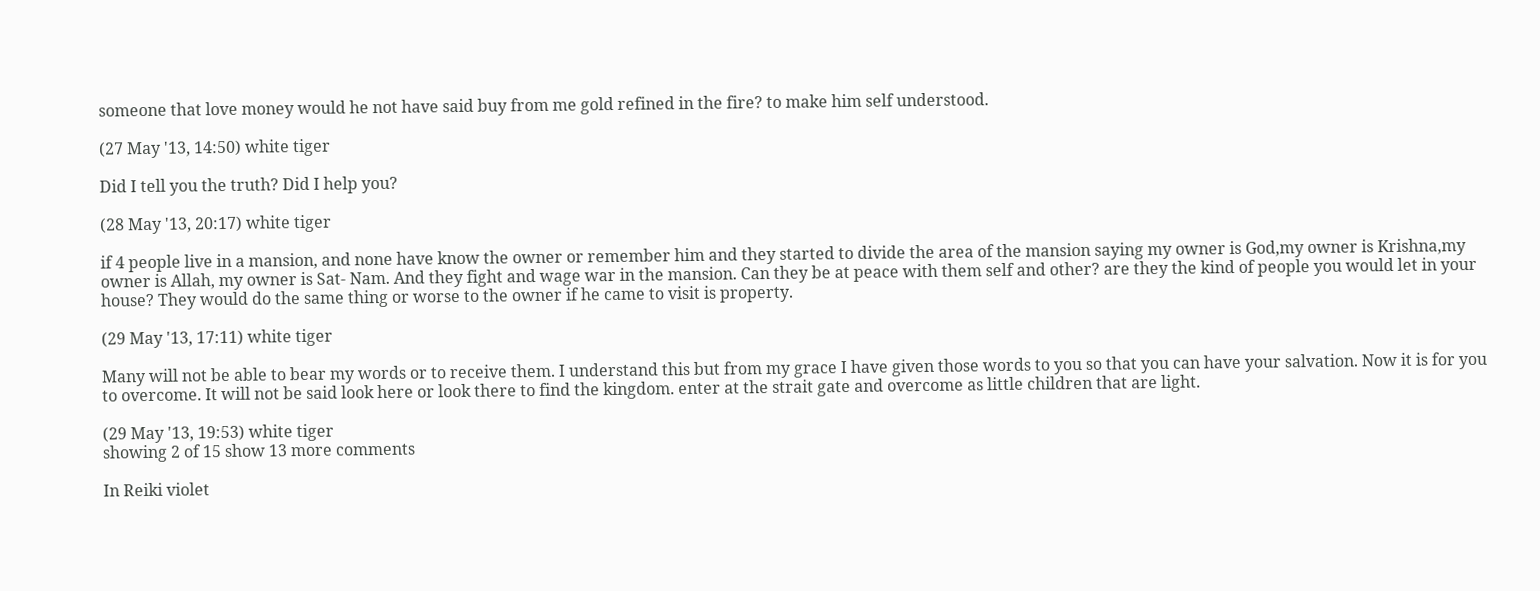someone that love money would he not have said buy from me gold refined in the fire? to make him self understood.

(27 May '13, 14:50) white tiger

Did I tell you the truth? Did I help you?

(28 May '13, 20:17) white tiger

if 4 people live in a mansion, and none have know the owner or remember him and they started to divide the area of the mansion saying my owner is God,my owner is Krishna,my owner is Allah, my owner is Sat- Nam. And they fight and wage war in the mansion. Can they be at peace with them self and other? are they the kind of people you would let in your house? They would do the same thing or worse to the owner if he came to visit is property.

(29 May '13, 17:11) white tiger

Many will not be able to bear my words or to receive them. I understand this but from my grace I have given those words to you so that you can have your salvation. Now it is for you to overcome. It will not be said look here or look there to find the kingdom. enter at the strait gate and overcome as little children that are light.

(29 May '13, 19:53) white tiger
showing 2 of 15 show 13 more comments

In Reiki violet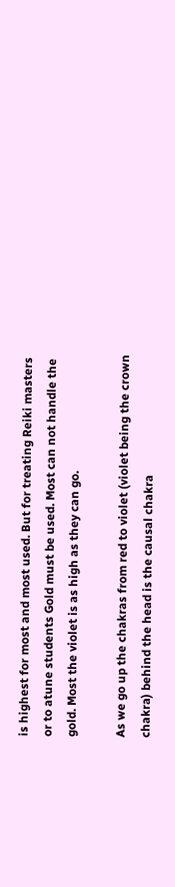is highest for most and most used. But for treating Reiki masters or to atune students Gold must be used. Most can not handle the gold. Most the violet is as high as they can go.

As we go up the chakras from red to violet (violet being the crown chakra) behind the head is the causal chakra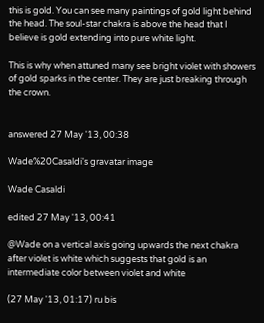this is gold. You can see many paintings of gold light behind the head. The soul-star chakra is above the head that I believe is gold extending into pure white light.

This is why when attuned many see bright violet with showers of gold sparks in the center. They are just breaking through the crown.


answered 27 May '13, 00:38

Wade%20Casaldi's gravatar image

Wade Casaldi

edited 27 May '13, 00:41

@Wade on a vertical axis going upwards the next chakra after violet is white which suggests that gold is an intermediate color between violet and white

(27 May '13, 01:17) ru bis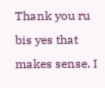Thank you ru bis yes that makes sense. I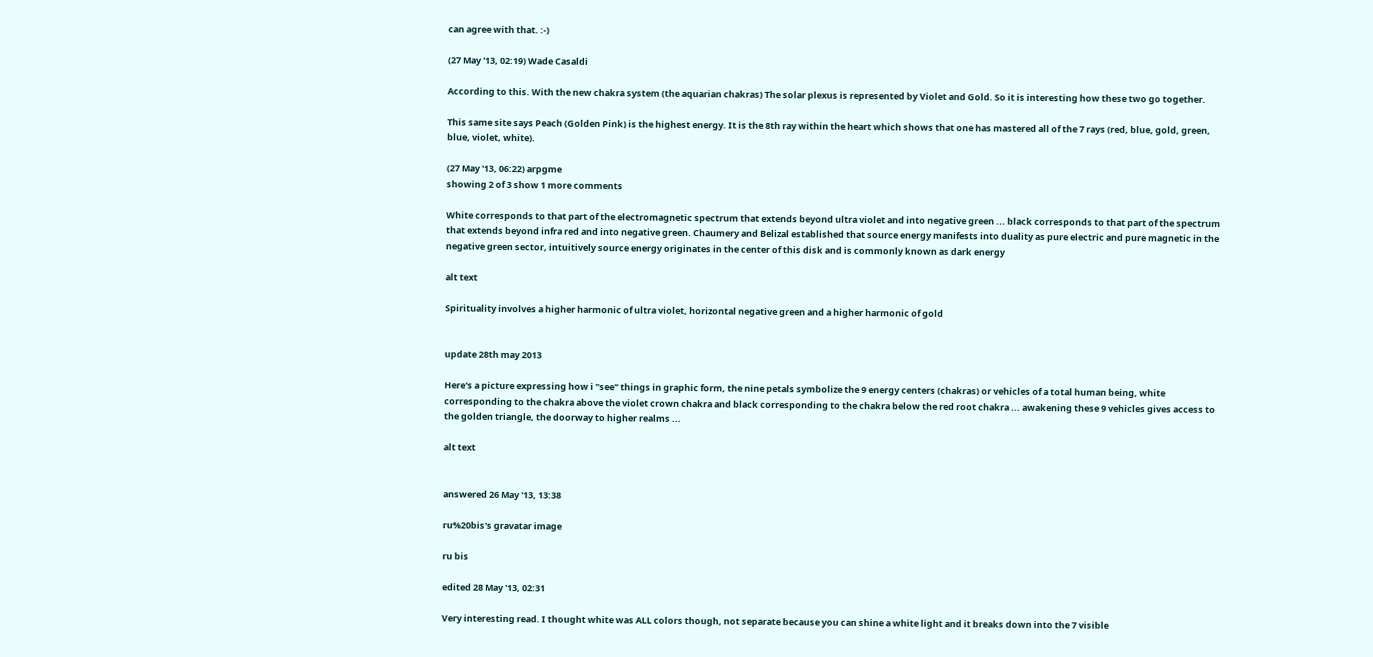can agree with that. :-)

(27 May '13, 02:19) Wade Casaldi

According to this. With the new chakra system (the aquarian chakras) The solar plexus is represented by Violet and Gold. So it is interesting how these two go together.

This same site says Peach (Golden Pink) is the highest energy. It is the 8th ray within the heart which shows that one has mastered all of the 7 rays (red, blue, gold, green, blue, violet, white).

(27 May '13, 06:22) arpgme
showing 2 of 3 show 1 more comments

White corresponds to that part of the electromagnetic spectrum that extends beyond ultra violet and into negative green ... black corresponds to that part of the spectrum that extends beyond infra red and into negative green. Chaumery and Belizal established that source energy manifests into duality as pure electric and pure magnetic in the negative green sector, intuitively source energy originates in the center of this disk and is commonly known as dark energy

alt text

Spirituality involves a higher harmonic of ultra violet, horizontal negative green and a higher harmonic of gold


update 28th may 2013

Here's a picture expressing how i "see" things in graphic form, the nine petals symbolize the 9 energy centers (chakras) or vehicles of a total human being, white corresponding to the chakra above the violet crown chakra and black corresponding to the chakra below the red root chakra ... awakening these 9 vehicles gives access to the golden triangle, the doorway to higher realms ...

alt text


answered 26 May '13, 13:38

ru%20bis's gravatar image

ru bis

edited 28 May '13, 02:31

Very interesting read. I thought white was ALL colors though, not separate because you can shine a white light and it breaks down into the 7 visible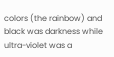colors (the rainbow) and black was darkness while ultra-violet was a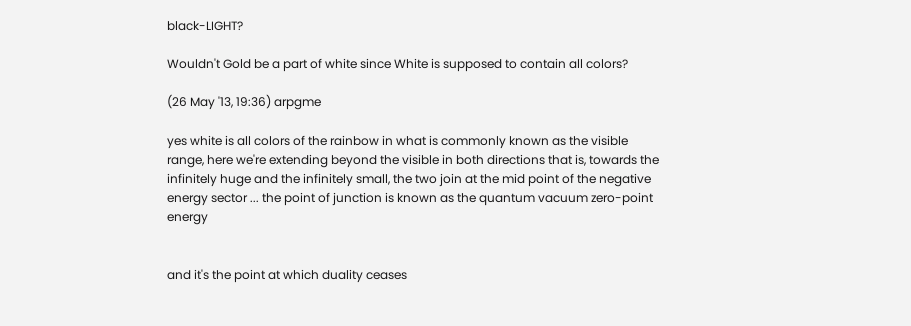black-LIGHT?

Wouldn't Gold be a part of white since White is supposed to contain all colors?

(26 May '13, 19:36) arpgme

yes white is all colors of the rainbow in what is commonly known as the visible range, here we're extending beyond the visible in both directions that is, towards the infinitely huge and the infinitely small, the two join at the mid point of the negative energy sector ... the point of junction is known as the quantum vacuum zero-point energy


and it's the point at which duality ceases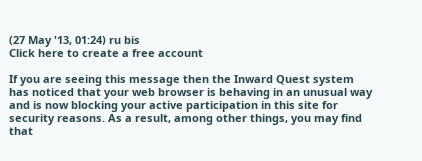(27 May '13, 01:24) ru bis
Click here to create a free account

If you are seeing this message then the Inward Quest system has noticed that your web browser is behaving in an unusual way and is now blocking your active participation in this site for security reasons. As a result, among other things, you may find that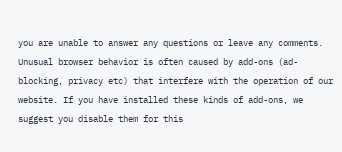you are unable to answer any questions or leave any comments. Unusual browser behavior is often caused by add-ons (ad-blocking, privacy etc) that interfere with the operation of our website. If you have installed these kinds of add-ons, we suggest you disable them for this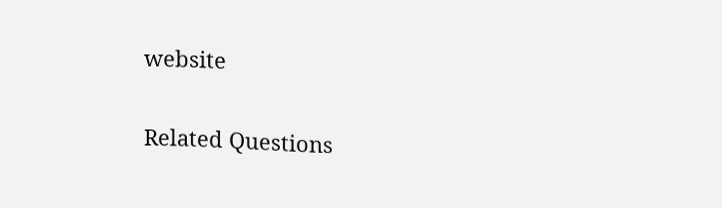website

Related Questions